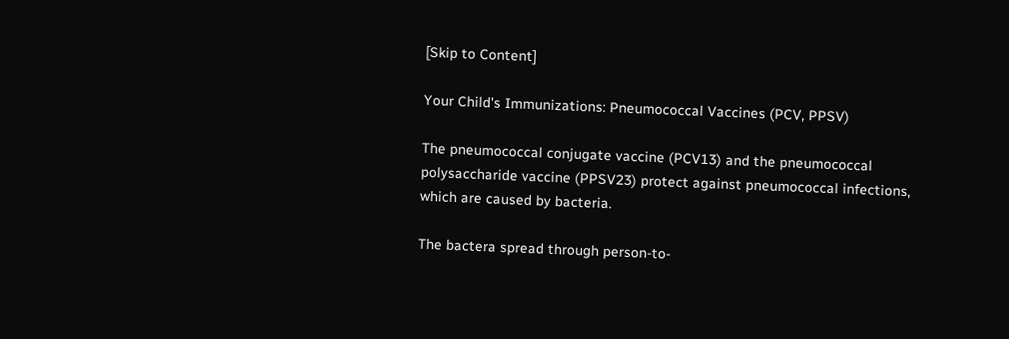[Skip to Content]

Your Child's Immunizations: Pneumococcal Vaccines (PCV, PPSV)

The pneumococcal conjugate vaccine (PCV13) and the pneumococcal polysaccharide vaccine (PPSV23) protect against pneumococcal infections, which are caused by bacteria.

The bactera spread through person-to-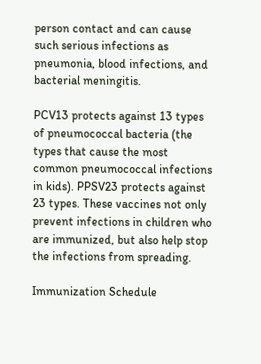person contact and can cause such serious infections as pneumonia, blood infections, and bacterial meningitis.

PCV13 protects against 13 types of pneumococcal bacteria (the types that cause the most common pneumococcal infections in kids). PPSV23 protects against 23 types. These vaccines not only prevent infections in children who are immunized, but also help stop the infections from spreading.

Immunization Schedule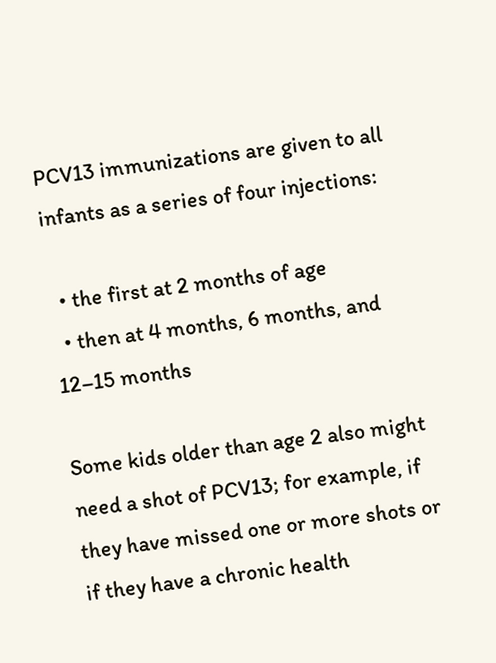PCV13 immunizations are given to all infants as a series of four injections:

  • the first at 2 months of age
  • then at 4 months, 6 months, and 12–15 months

Some kids older than age 2 also might need a shot of PCV13; for example, if they have missed one or more shots or if they have a chronic health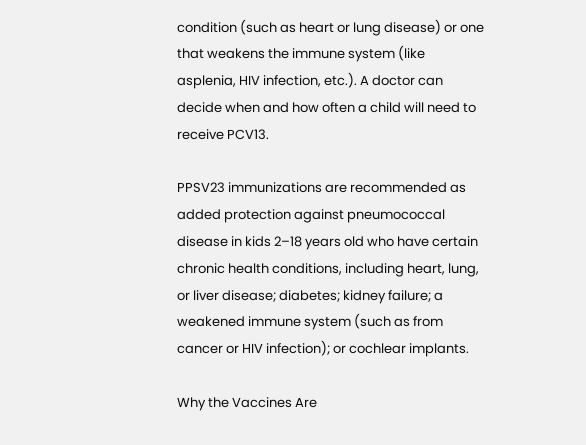condition (such as heart or lung disease) or one that weakens the immune system (like asplenia, HIV infection, etc.). A doctor can decide when and how often a child will need to receive PCV13.

PPSV23 immunizations are recommended as added protection against pneumococcal disease in kids 2–18 years old who have certain chronic health conditions, including heart, lung, or liver disease; diabetes; kidney failure; a weakened immune system (such as from cancer or HIV infection); or cochlear implants.

Why the Vaccines Are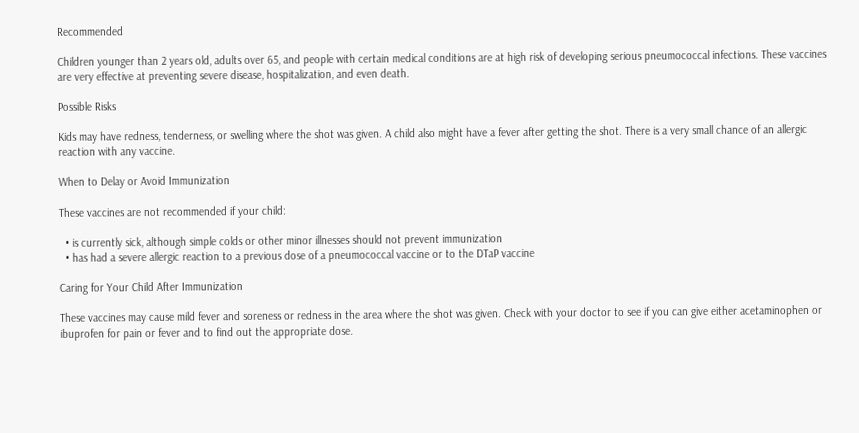Recommended

Children younger than 2 years old, adults over 65, and people with certain medical conditions are at high risk of developing serious pneumococcal infections. These vaccines are very effective at preventing severe disease, hospitalization, and even death.

Possible Risks

Kids may have redness, tenderness, or swelling where the shot was given. A child also might have a fever after getting the shot. There is a very small chance of an allergic reaction with any vaccine.

When to Delay or Avoid Immunization

These vaccines are not recommended if your child:

  • is currently sick, although simple colds or other minor illnesses should not prevent immunization
  • has had a severe allergic reaction to a previous dose of a pneumococcal vaccine or to the DTaP vaccine

Caring for Your Child After Immunization

These vaccines may cause mild fever and soreness or redness in the area where the shot was given. Check with your doctor to see if you can give either acetaminophen or ibuprofen for pain or fever and to find out the appropriate dose.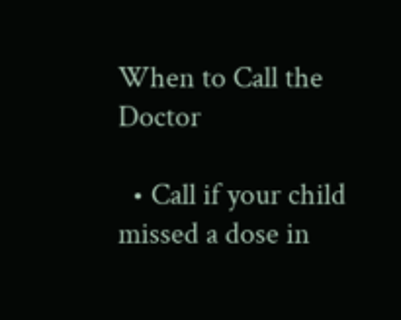When to Call the Doctor

  • Call if your child missed a dose in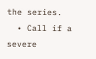the series.
  • Call if a severe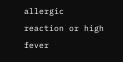allergic reaction or high fever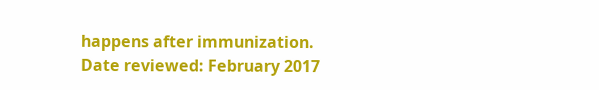happens after immunization.
Date reviewed: February 2017